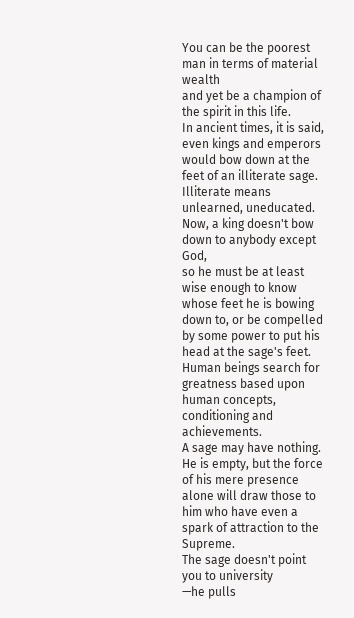You can be the poorest man in terms of material wealth
and yet be a champion of the spirit in this life.
In ancient times, it is said, even kings and emperors
would bow down at the feet of an illiterate sage.
Illiterate means unlearned, uneducated.
Now, a king doesn't bow down to anybody except God,
so he must be at least wise enough to know whose feet he is bowing down to, or be compelled by some power to put his head at the sage's feet.
Human beings search for greatness based upon human concepts, conditioning and achievements.
A sage may have nothing. He is empty, but the force of his mere presence alone will draw those to him who have even a spark of attraction to the Supreme.
The sage doesn't point you to university
—he pulls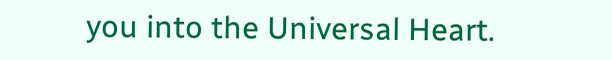you into the Universal Heart.